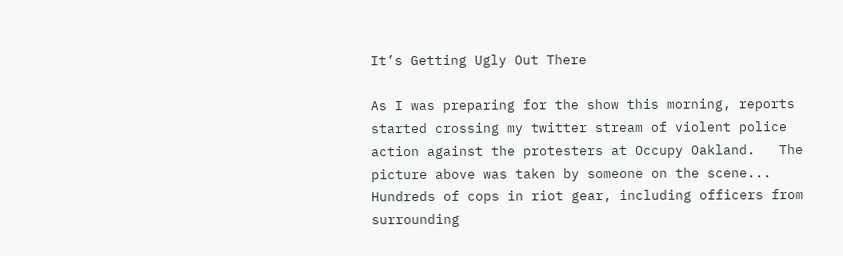It’s Getting Ugly Out There

As I was preparing for the show this morning, reports started crossing my twitter stream of violent police action against the protesters at Occupy Oakland.   The picture above was taken by someone on the scene... Hundreds of cops in riot gear, including officers from surrounding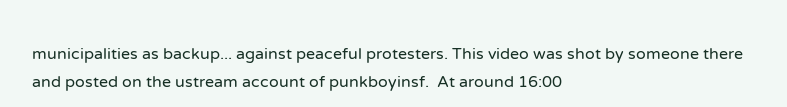municipalities as backup... against peaceful protesters. This video was shot by someone there and posted on the ustream account of punkboyinsf.  At around 16:00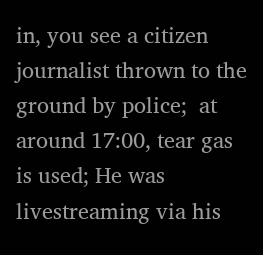in, you see a citizen journalist thrown to the ground by police;  at around 17:00, tear gas is used; He was livestreaming via his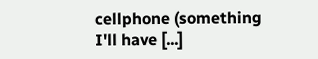cellphone (something I'll have [...]